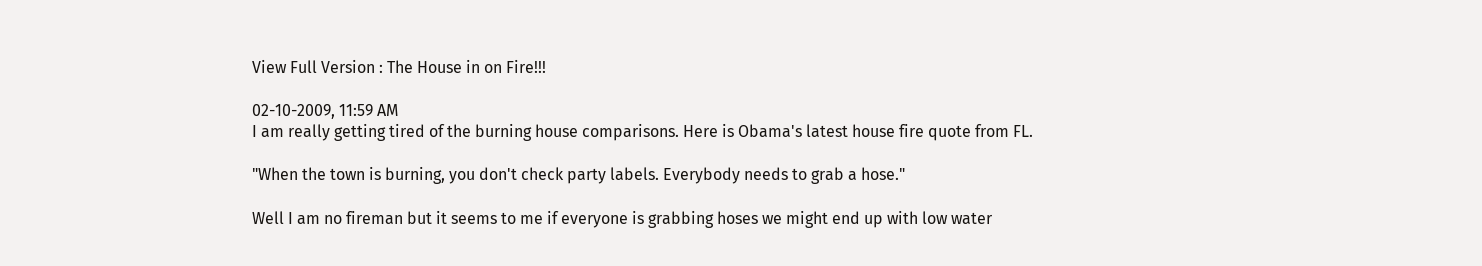View Full Version : The House in on Fire!!!

02-10-2009, 11:59 AM
I am really getting tired of the burning house comparisons. Here is Obama's latest house fire quote from FL.

"When the town is burning, you don't check party labels. Everybody needs to grab a hose."

Well I am no fireman but it seems to me if everyone is grabbing hoses we might end up with low water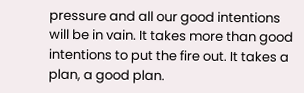pressure and all our good intentions will be in vain. It takes more than good intentions to put the fire out. It takes a plan, a good plan.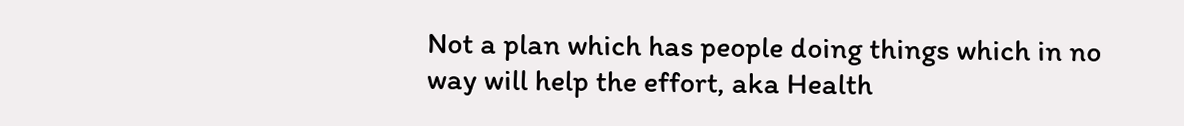Not a plan which has people doing things which in no way will help the effort, aka Health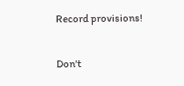Record provisions!

Don't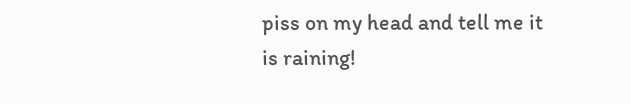piss on my head and tell me it is raining!